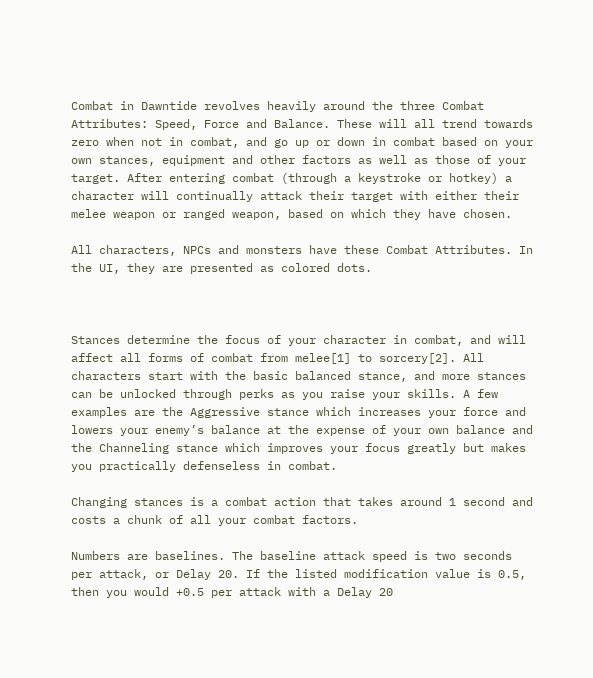Combat in Dawntide revolves heavily around the three Combat Attributes: Speed, Force and Balance. These will all trend towards zero when not in combat, and go up or down in combat based on your own stances, equipment and other factors as well as those of your target. After entering combat (through a keystroke or hotkey) a character will continually attack their target with either their melee weapon or ranged weapon, based on which they have chosen.

All characters, NPCs and monsters have these Combat Attributes. In the UI, they are presented as colored dots.



Stances determine the focus of your character in combat, and will affect all forms of combat from melee[1] to sorcery[2]. All characters start with the basic balanced stance, and more stances can be unlocked through perks as you raise your skills. A few examples are the Aggressive stance which increases your force and lowers your enemy’s balance at the expense of your own balance and the Channeling stance which improves your focus greatly but makes you practically defenseless in combat.

Changing stances is a combat action that takes around 1 second and costs a chunk of all your combat factors.

Numbers are baselines. The baseline attack speed is two seconds per attack, or Delay 20. If the listed modification value is 0.5, then you would +0.5 per attack with a Delay 20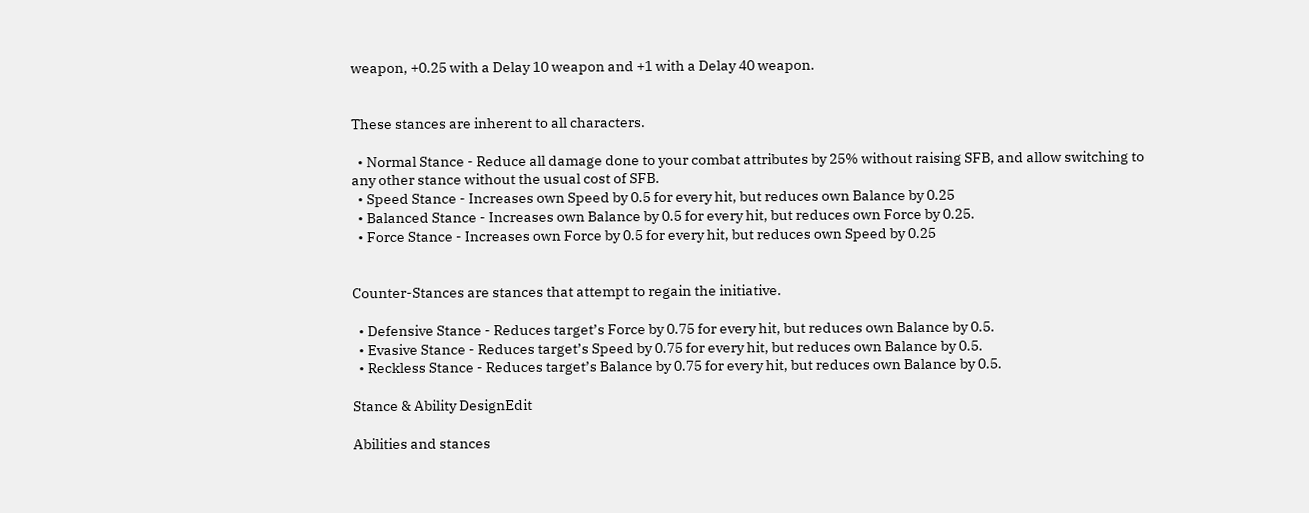weapon, +0.25 with a Delay 10 weapon and +1 with a Delay 40 weapon.


These stances are inherent to all characters.

  • Normal Stance - Reduce all damage done to your combat attributes by 25% without raising SFB, and allow switching to any other stance without the usual cost of SFB.
  • Speed Stance - Increases own Speed by 0.5 for every hit, but reduces own Balance by 0.25
  • Balanced Stance - Increases own Balance by 0.5 for every hit, but reduces own Force by 0.25.
  • Force Stance - Increases own Force by 0.5 for every hit, but reduces own Speed by 0.25


Counter-Stances are stances that attempt to regain the initiative.

  • Defensive Stance - Reduces target’s Force by 0.75 for every hit, but reduces own Balance by 0.5.
  • Evasive Stance - Reduces target’s Speed by 0.75 for every hit, but reduces own Balance by 0.5.
  • Reckless Stance - Reduces target’s Balance by 0.75 for every hit, but reduces own Balance by 0.5.

Stance & Ability DesignEdit

Abilities and stances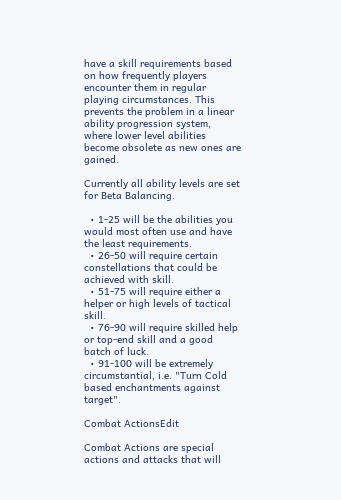have a skill requirements based on how frequently players encounter them in regular playing circumstances. This prevents the problem in a linear ability progression system, where lower level abilities become obsolete as new ones are gained.

Currently all ability levels are set for Beta Balancing.

  • 1-25 will be the abilities you would most often use and have the least requirements.
  • 26-50 will require certain constellations that could be achieved with skill.
  • 51-75 will require either a helper or high levels of tactical skill.
  • 76-90 will require skilled help or top-end skill and a good batch of luck.
  • 91-100 will be extremely circumstantial, i.e. "Turn Cold based enchantments against target".

Combat ActionsEdit

Combat Actions are special actions and attacks that will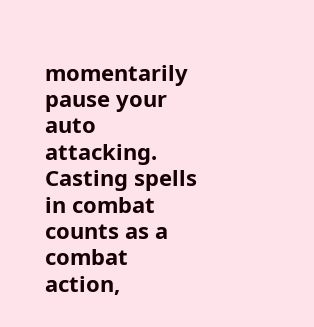momentarily pause your auto attacking. Casting spells in combat counts as a combat action,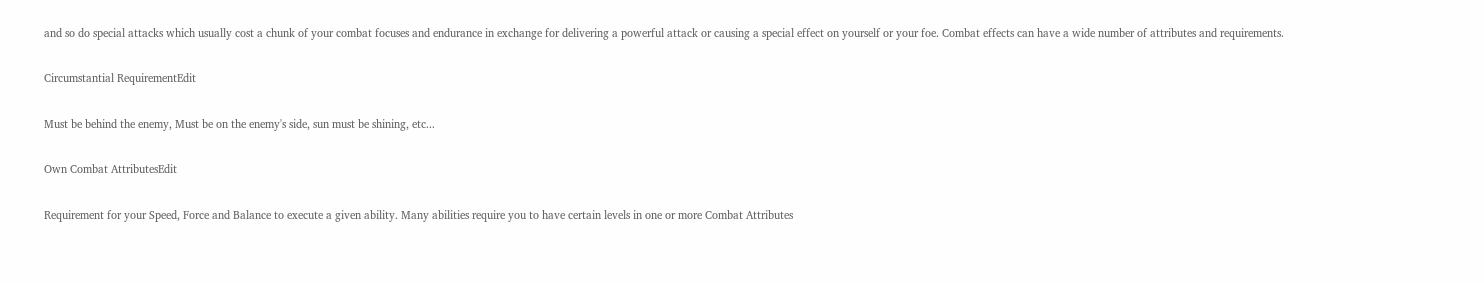and so do special attacks which usually cost a chunk of your combat focuses and endurance in exchange for delivering a powerful attack or causing a special effect on yourself or your foe. Combat effects can have a wide number of attributes and requirements.

Circumstantial RequirementEdit

Must be behind the enemy, Must be on the enemy's side, sun must be shining, etc...

Own Combat AttributesEdit

Requirement for your Speed, Force and Balance to execute a given ability. Many abilities require you to have certain levels in one or more Combat Attributes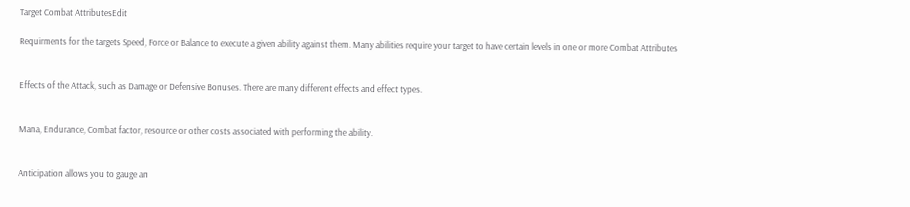Target Combat AttributesEdit

Requirments for the targets Speed, Force or Balance to execute a given ability against them. Many abilities require your target to have certain levels in one or more Combat Attributes


Effects of the Attack, such as Damage or Defensive Bonuses. There are many different effects and effect types.


Mana, Endurance, Combat factor, resource or other costs associated with performing the ability.


Anticipation allows you to gauge an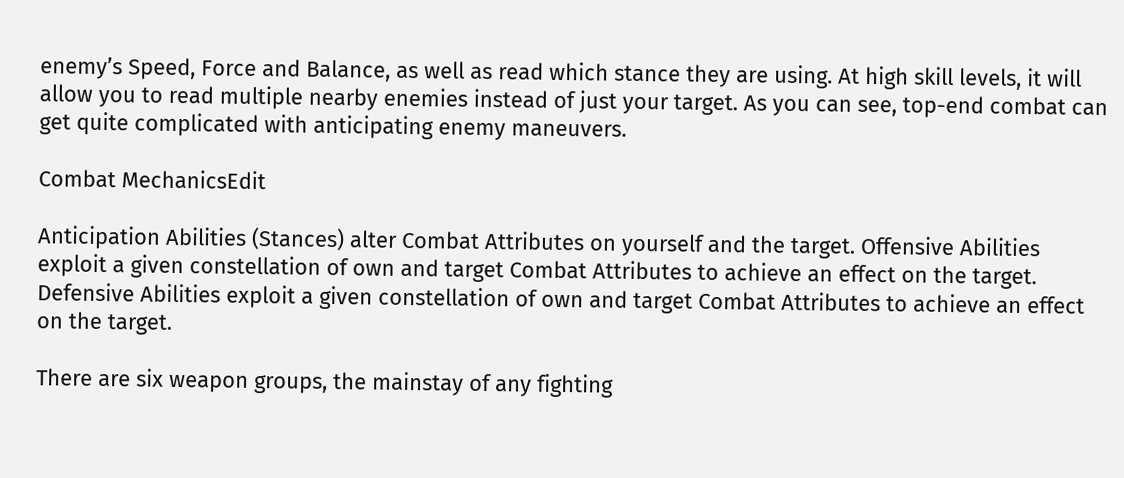enemy’s Speed, Force and Balance, as well as read which stance they are using. At high skill levels, it will allow you to read multiple nearby enemies instead of just your target. As you can see, top-end combat can get quite complicated with anticipating enemy maneuvers.

Combat MechanicsEdit

Anticipation Abilities (Stances) alter Combat Attributes on yourself and the target. Offensive Abilities exploit a given constellation of own and target Combat Attributes to achieve an effect on the target. Defensive Abilities exploit a given constellation of own and target Combat Attributes to achieve an effect on the target.

There are six weapon groups, the mainstay of any fighting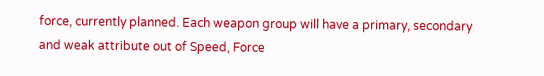force, currently planned. Each weapon group will have a primary, secondary and weak attribute out of Speed, Force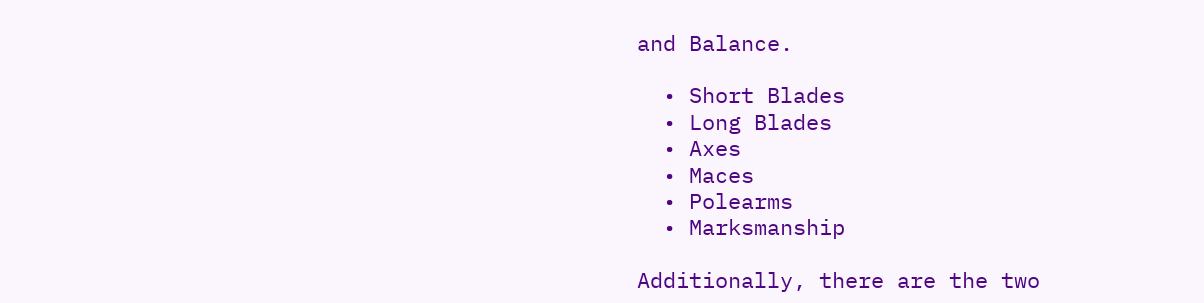and Balance.

  • Short Blades
  • Long Blades
  • Axes
  • Maces
  • Polearms
  • Marksmanship

Additionally, there are the two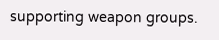supporting weapon groups.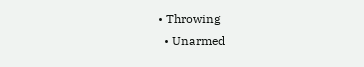• Throwing
  • Unarmed